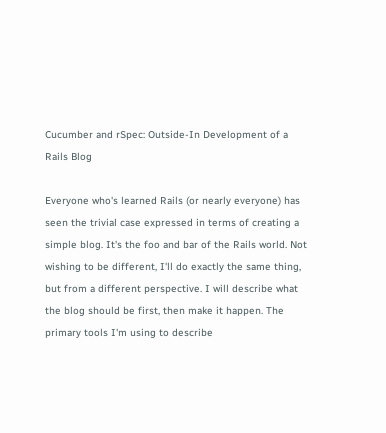Cucumber and rSpec: Outside-In Development of a Rails Blog

Everyone who's learned Rails (or nearly everyone) has seen the trivial case expressed in terms of creating a simple blog. It's the foo and bar of the Rails world. Not wishing to be different, I'll do exactly the same thing, but from a different perspective. I will describe what the blog should be first, then make it happen. The primary tools I'm using to describe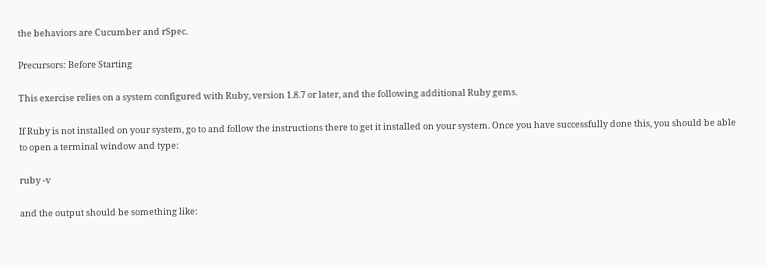the behaviors are Cucumber and rSpec.

Precursors: Before Starting

This exercise relies on a system configured with Ruby, version 1.8.7 or later, and the following additional Ruby gems.

If Ruby is not installed on your system, go to and follow the instructions there to get it installed on your system. Once you have successfully done this, you should be able to open a terminal window and type:

ruby -v

and the output should be something like: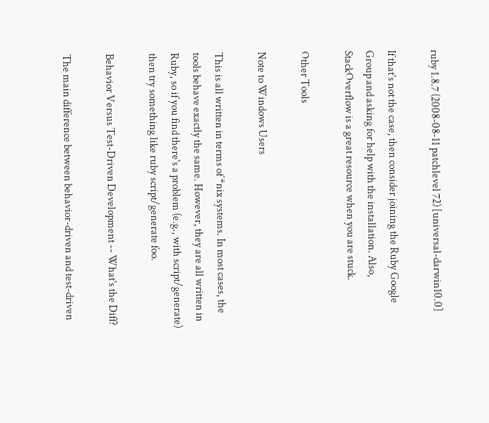ruby 1.8.7 (2008-08-11 patchlevel 72) [universal-darwin10.0]

If that's not the case, then consider joining the Ruby Google Group and asking for help with the installation. Also, StackOverflow is a great resource when you are stuck.

Other Tools

Note to Windows Users

This is all written in terms of *nix systems. In most cases, the tools behave exactly the same. However, they are all written in Ruby, so if you find there's a problem (e.g., with script/generate) then try something like ruby script/generate foo.

Behavior Versus Test-Driven Development -- What's the Diff?

The main difference between behavior-driven and test-driven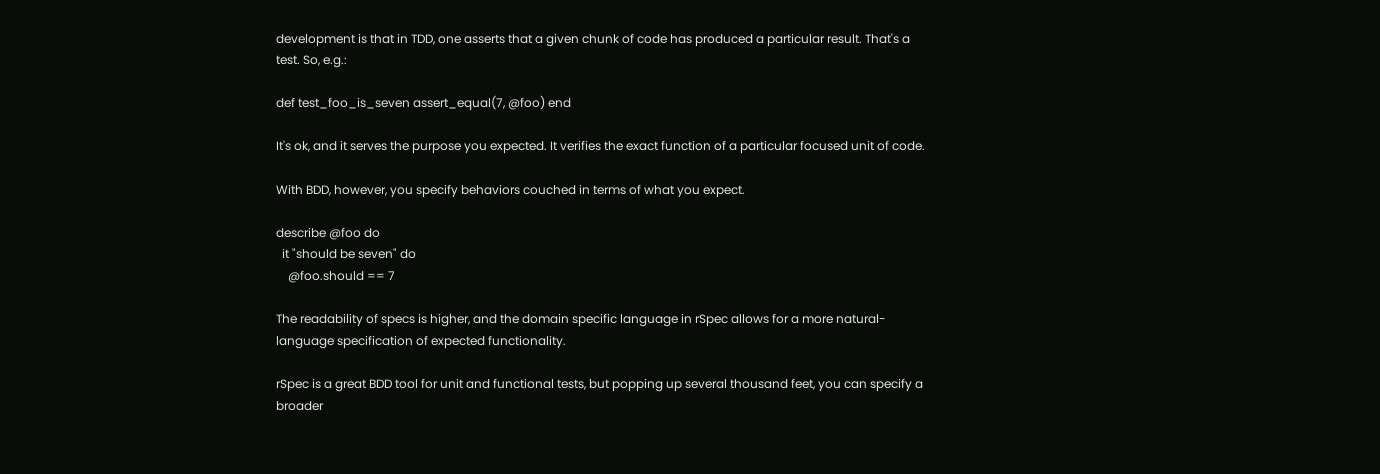development is that in TDD, one asserts that a given chunk of code has produced a particular result. That's a test. So, e.g.:

def test_foo_is_seven assert_equal(7, @foo) end

It's ok, and it serves the purpose you expected. It verifies the exact function of a particular focused unit of code.

With BDD, however, you specify behaviors couched in terms of what you expect.

describe @foo do
  it "should be seven" do
    @foo.should == 7

The readability of specs is higher, and the domain specific language in rSpec allows for a more natural-language specification of expected functionality.

rSpec is a great BDD tool for unit and functional tests, but popping up several thousand feet, you can specify a broader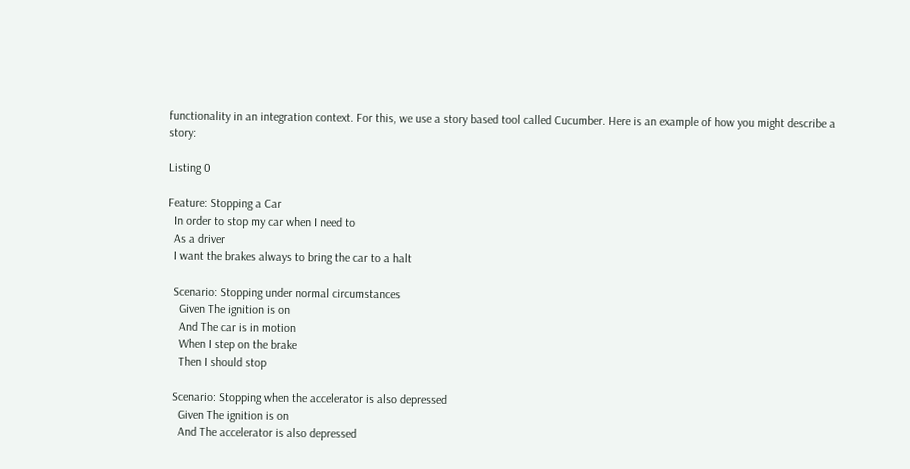functionality in an integration context. For this, we use a story based tool called Cucumber. Here is an example of how you might describe a story:

Listing 0

Feature: Stopping a Car
  In order to stop my car when I need to
  As a driver
  I want the brakes always to bring the car to a halt

  Scenario: Stopping under normal circumstances
    Given The ignition is on
    And The car is in motion
    When I step on the brake
    Then I should stop

  Scenario: Stopping when the accelerator is also depressed
    Given The ignition is on
    And The accelerator is also depressed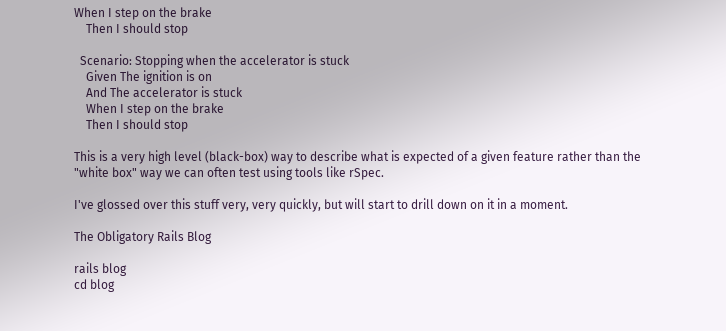When I step on the brake
    Then I should stop

  Scenario: Stopping when the accelerator is stuck
    Given The ignition is on
    And The accelerator is stuck
    When I step on the brake
    Then I should stop

This is a very high level (black-box) way to describe what is expected of a given feature rather than the "white box" way we can often test using tools like rSpec.

I've glossed over this stuff very, very quickly, but will start to drill down on it in a moment.

The Obligatory Rails Blog

rails blog
cd blog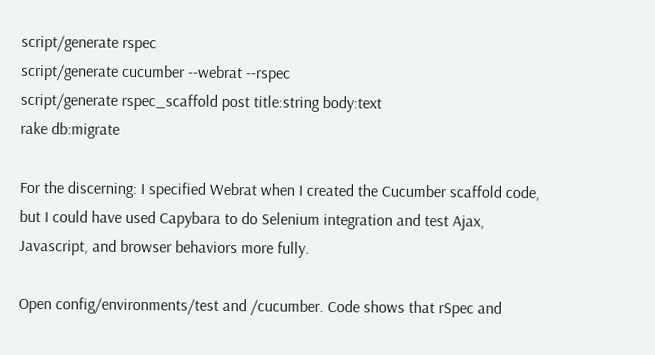script/generate rspec
script/generate cucumber --webrat --rspec
script/generate rspec_scaffold post title:string body:text
rake db:migrate

For the discerning: I specified Webrat when I created the Cucumber scaffold code, but I could have used Capybara to do Selenium integration and test Ajax, Javascript, and browser behaviors more fully.

Open config/environments/test and /cucumber. Code shows that rSpec and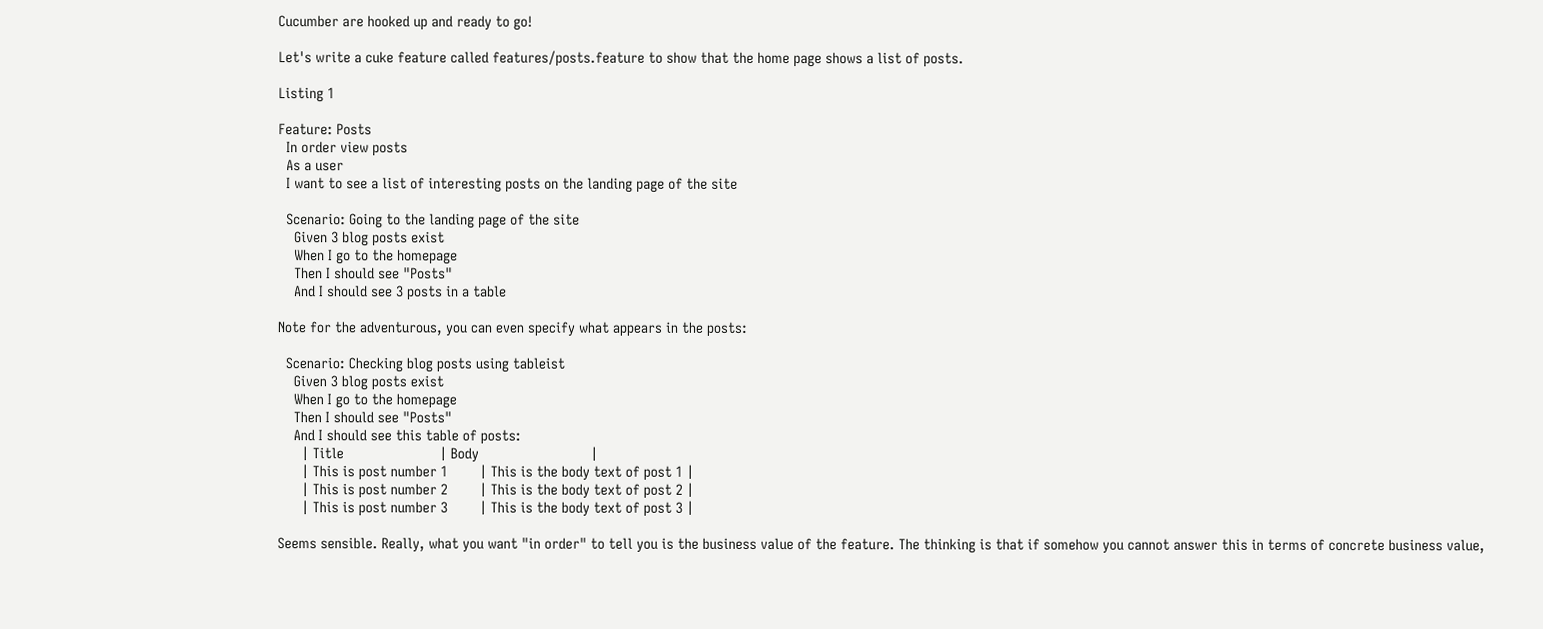Cucumber are hooked up and ready to go!

Let's write a cuke feature called features/posts.feature to show that the home page shows a list of posts.

Listing 1

Feature: Posts
  In order view posts
  As a user
  I want to see a list of interesting posts on the landing page of the site

  Scenario: Going to the landing page of the site
    Given 3 blog posts exist
    When I go to the homepage
    Then I should see "Posts"
    And I should see 3 posts in a table

Note for the adventurous, you can even specify what appears in the posts:

  Scenario: Checking blog posts using tableist
    Given 3 blog posts exist
    When I go to the homepage
    Then I should see "Posts"
    And I should see this table of posts:
      | Title                        | Body                            |
      | This is post number 1        | This is the body text of post 1 |
      | This is post number 2        | This is the body text of post 2 |
      | This is post number 3        | This is the body text of post 3 |

Seems sensible. Really, what you want "in order" to tell you is the business value of the feature. The thinking is that if somehow you cannot answer this in terms of concrete business value,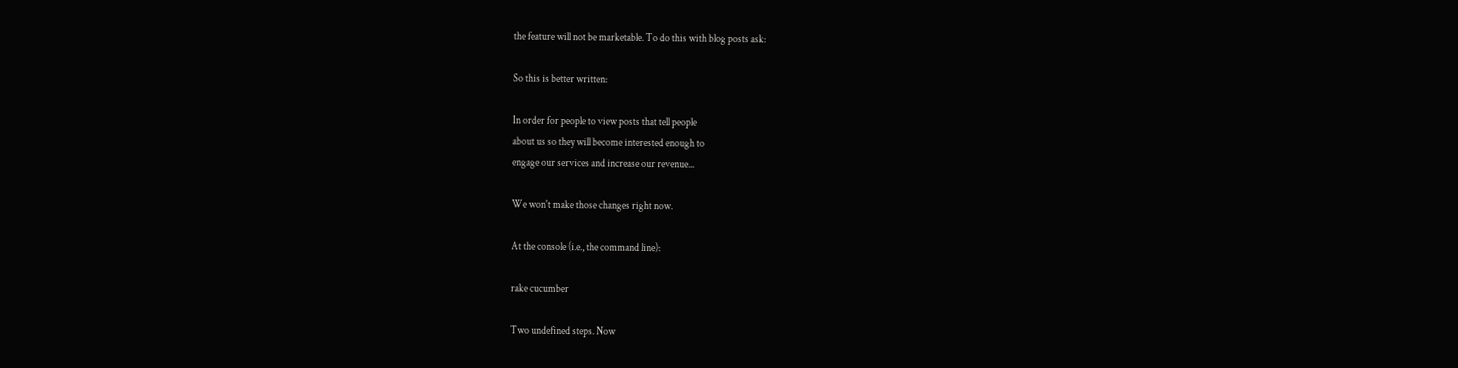the feature will not be marketable. To do this with blog posts ask:

So this is better written:

In order for people to view posts that tell people
about us so they will become interested enough to
engage our services and increase our revenue...

We won't make those changes right now.

At the console (i.e., the command line):

rake cucumber

Two undefined steps. Now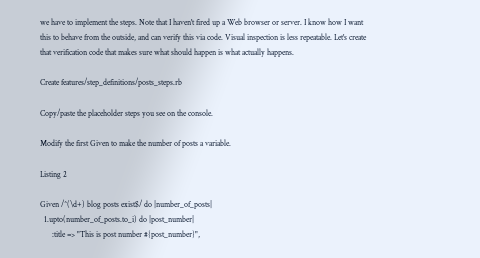we have to implement the steps. Note that I haven't fired up a Web browser or server. I know how I want this to behave from the outside, and can verify this via code. Visual inspection is less repeatable. Let's create that verification code that makes sure what should happen is what actually happens.

Create features/step_definitions/posts_steps.rb

Copy/paste the placeholder steps you see on the console.

Modify the first Given to make the number of posts a variable.

Listing 2

Given /^(\d+) blog posts exist$/ do |number_of_posts|
  1.upto(number_of_posts.to_i) do |post_number|
      :title => "This is post number #{post_number}",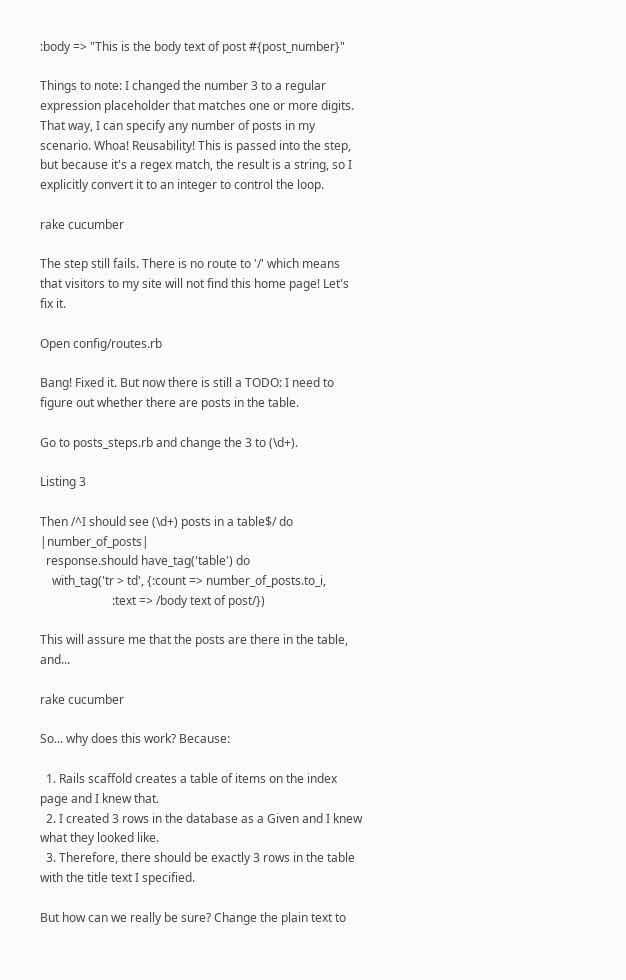:body => "This is the body text of post #{post_number}"

Things to note: I changed the number 3 to a regular expression placeholder that matches one or more digits. That way, I can specify any number of posts in my scenario. Whoa! Reusability! This is passed into the step, but because it's a regex match, the result is a string, so I explicitly convert it to an integer to control the loop.

rake cucumber

The step still fails. There is no route to '/' which means that visitors to my site will not find this home page! Let's fix it.

Open config/routes.rb

Bang! Fixed it. But now there is still a TODO: I need to figure out whether there are posts in the table.

Go to posts_steps.rb and change the 3 to (\d+).

Listing 3

Then /^I should see (\d+) posts in a table$/ do |number_of_posts|
  response.should have_tag('table') do
    with_tag('tr > td', {:count => number_of_posts.to_i,
                        :text => /body text of post/})

This will assure me that the posts are there in the table, and...

rake cucumber

So... why does this work? Because:

  1. Rails scaffold creates a table of items on the index page and I knew that.
  2. I created 3 rows in the database as a Given and I knew what they looked like.
  3. Therefore, there should be exactly 3 rows in the table with the title text I specified.

But how can we really be sure? Change the plain text to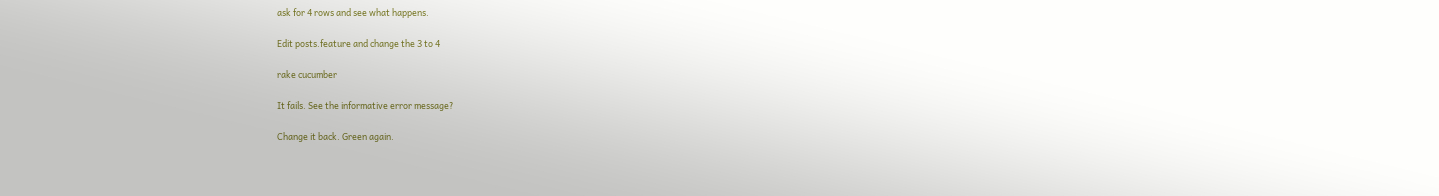ask for 4 rows and see what happens.

Edit posts.feature and change the 3 to 4

rake cucumber

It fails. See the informative error message?

Change it back. Green again.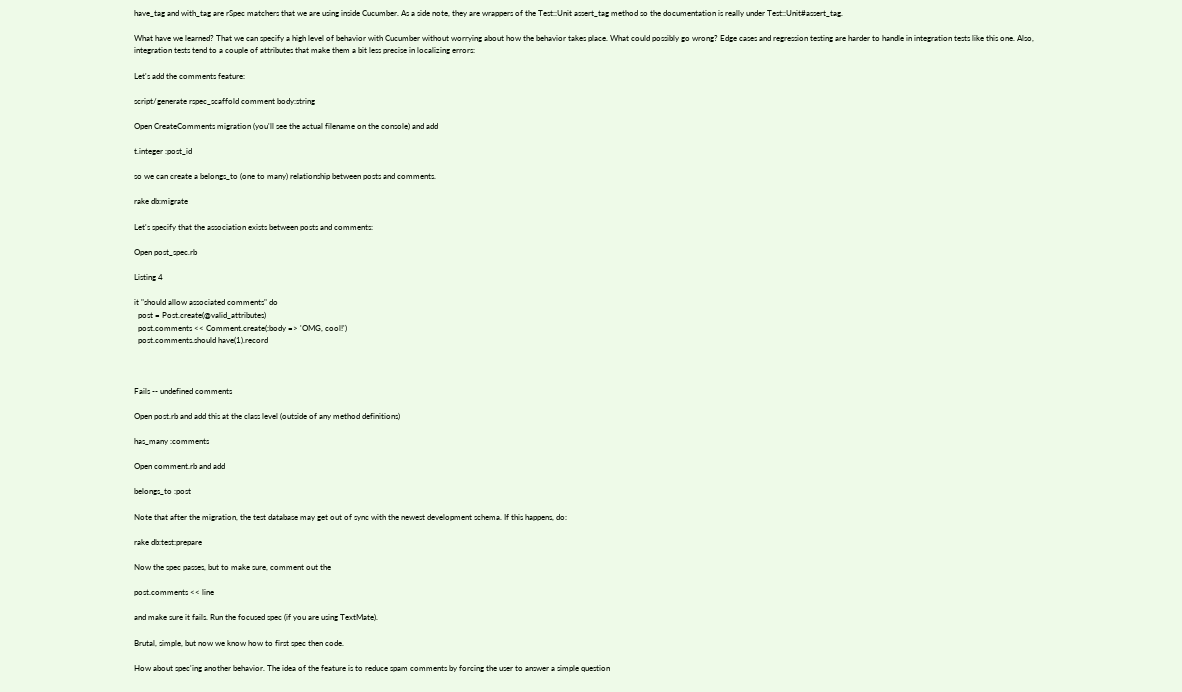have_tag and with_tag are rSpec matchers that we are using inside Cucumber. As a side note, they are wrappers of the Test::Unit assert_tag method so the documentation is really under Test::Unit#assert_tag.

What have we learned? That we can specify a high level of behavior with Cucumber without worrying about how the behavior takes place. What could possibly go wrong? Edge cases and regression testing are harder to handle in integration tests like this one. Also, integration tests tend to a couple of attributes that make them a bit less precise in localizing errors:

Let's add the comments feature:

script/generate rspec_scaffold comment body:string

Open CreateComments migration (you'll see the actual filename on the console) and add

t.integer :post_id

so we can create a belongs_to (one to many) relationship between posts and comments.

rake db:migrate

Let's specify that the association exists between posts and comments:

Open post_spec.rb

Listing 4

it "should allow associated comments" do
  post = Post.create(@valid_attributes)
  post.comments << Comment.create(:body => 'OMG, cool!')
  post.comments.should have(1).record



Fails -- undefined comments

Open post.rb and add this at the class level (outside of any method definitions)

has_many :comments

Open comment.rb and add

belongs_to :post

Note that after the migration, the test database may get out of sync with the newest development schema. If this happens, do:

rake db:test:prepare

Now the spec passes, but to make sure, comment out the

post.comments << line

and make sure it fails. Run the focused spec (if you are using TextMate).

Brutal, simple, but now we know how to first spec then code.

How about spec'ing another behavior. The idea of the feature is to reduce spam comments by forcing the user to answer a simple question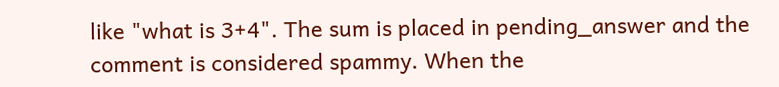like "what is 3+4". The sum is placed in pending_answer and the comment is considered spammy. When the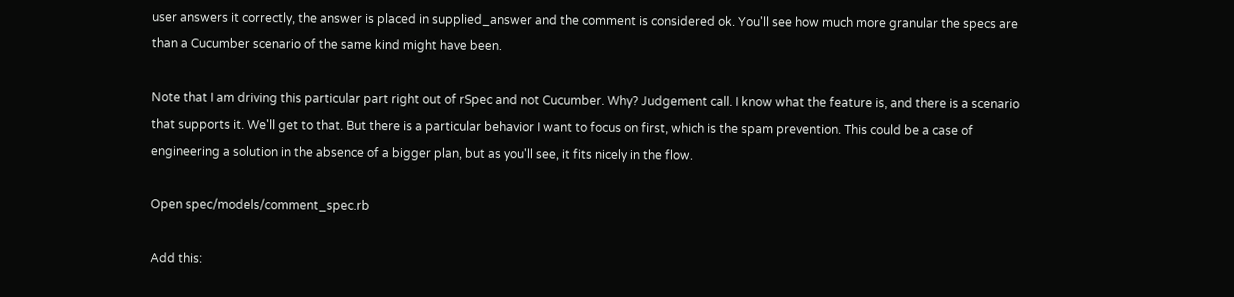user answers it correctly, the answer is placed in supplied_answer and the comment is considered ok. You'll see how much more granular the specs are than a Cucumber scenario of the same kind might have been.

Note that I am driving this particular part right out of rSpec and not Cucumber. Why? Judgement call. I know what the feature is, and there is a scenario that supports it. We'll get to that. But there is a particular behavior I want to focus on first, which is the spam prevention. This could be a case of engineering a solution in the absence of a bigger plan, but as you'll see, it fits nicely in the flow.

Open spec/models/comment_spec.rb

Add this: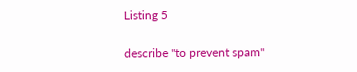Listing 5

describe "to prevent spam"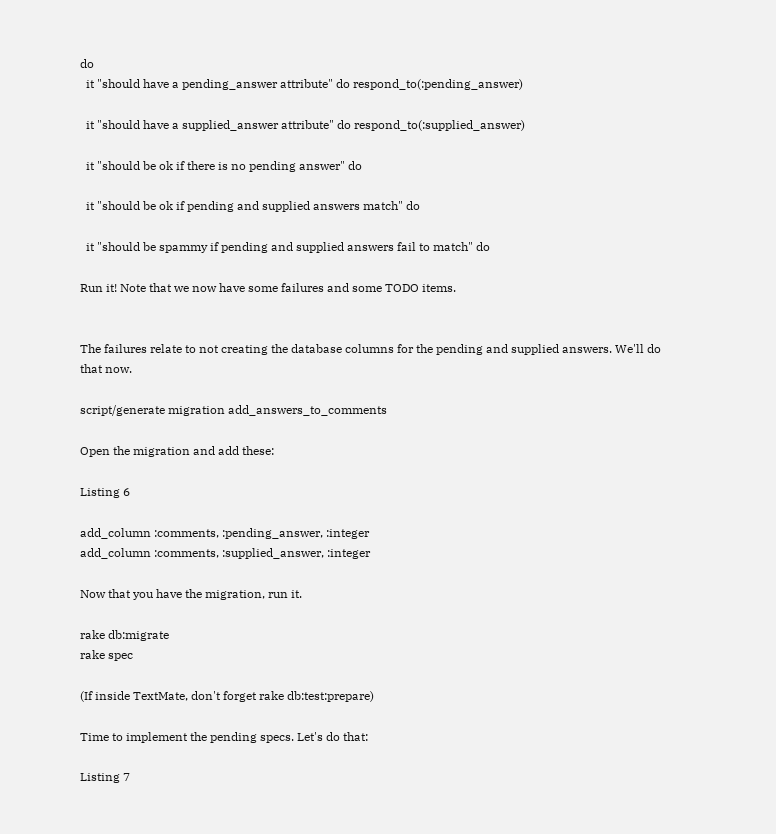do
  it "should have a pending_answer attribute" do respond_to(:pending_answer)

  it "should have a supplied_answer attribute" do respond_to(:supplied_answer)

  it "should be ok if there is no pending answer" do

  it "should be ok if pending and supplied answers match" do

  it "should be spammy if pending and supplied answers fail to match" do

Run it! Note that we now have some failures and some TODO items.


The failures relate to not creating the database columns for the pending and supplied answers. We'll do that now.

script/generate migration add_answers_to_comments

Open the migration and add these:

Listing 6

add_column :comments, :pending_answer, :integer
add_column :comments, :supplied_answer, :integer

Now that you have the migration, run it.

rake db:migrate
rake spec

(If inside TextMate, don't forget rake db:test:prepare)

Time to implement the pending specs. Let's do that:

Listing 7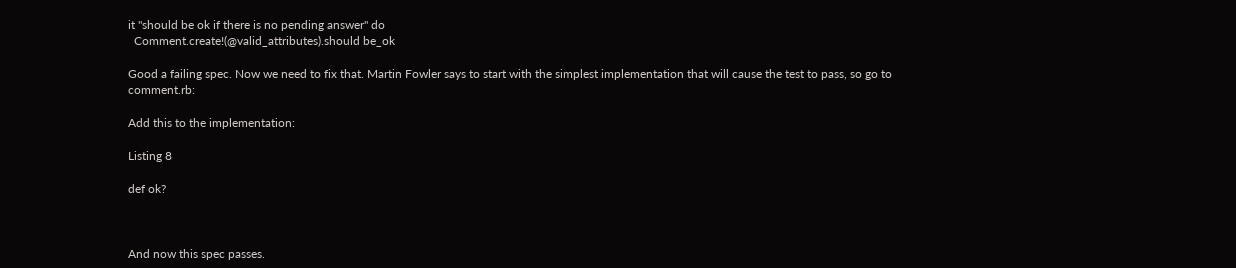it "should be ok if there is no pending answer" do
  Comment.create!(@valid_attributes).should be_ok

Good a failing spec. Now we need to fix that. Martin Fowler says to start with the simplest implementation that will cause the test to pass, so go to comment.rb:

Add this to the implementation:

Listing 8

def ok?



And now this spec passes.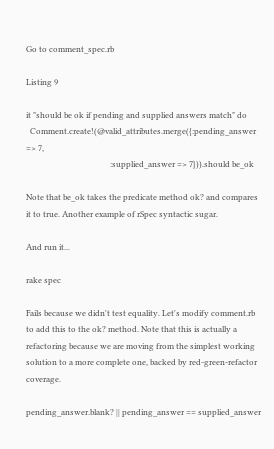Go to comment_spec.rb

Listing 9

it "should be ok if pending and supplied answers match" do
  Comment.create!(@valid_attributes.merge({:pending_answer => 7,
                                          :supplied_answer => 7})).should be_ok

Note that be_ok takes the predicate method ok? and compares it to true. Another example of rSpec syntactic sugar.

And run it...

rake spec

Fails because we didn't test equality. Let's modify comment.rb to add this to the ok? method. Note that this is actually a refactoring because we are moving from the simplest working solution to a more complete one, backed by red-green-refactor coverage.

pending_answer.blank? || pending_answer == supplied_answer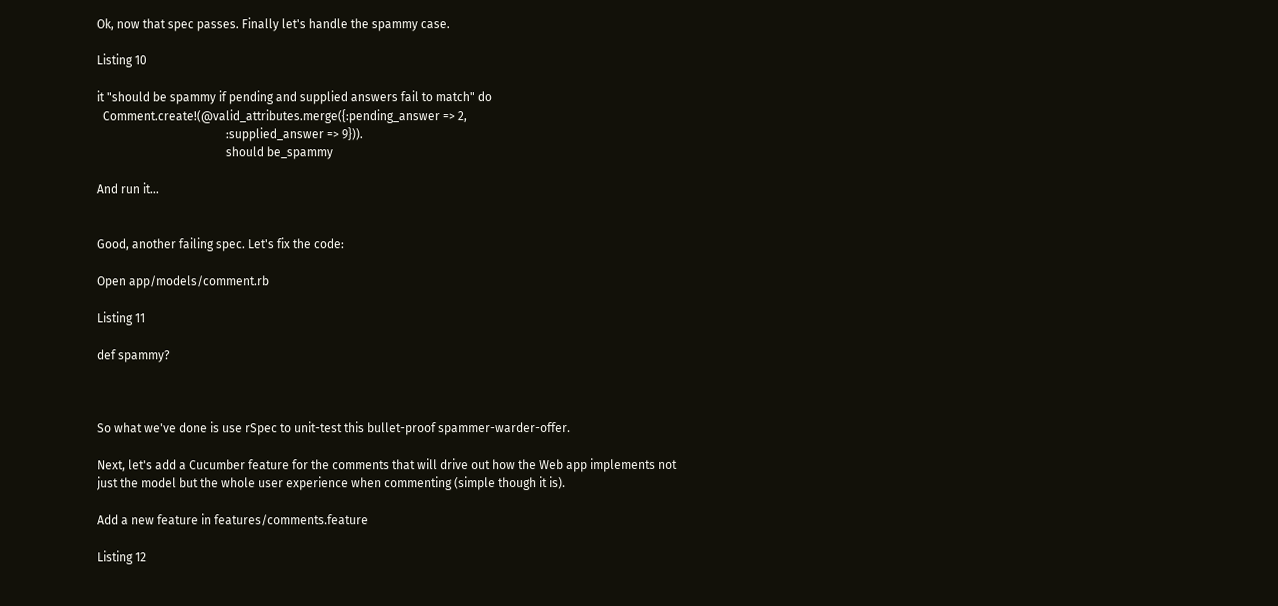Ok, now that spec passes. Finally let's handle the spammy case.

Listing 10

it "should be spammy if pending and supplied answers fail to match" do
  Comment.create!(@valid_attributes.merge({:pending_answer => 2,
                                           :supplied_answer => 9})).
                                           should be_spammy

And run it...


Good, another failing spec. Let's fix the code:

Open app/models/comment.rb

Listing 11

def spammy?



So what we've done is use rSpec to unit-test this bullet-proof spammer-warder-offer.

Next, let's add a Cucumber feature for the comments that will drive out how the Web app implements not just the model but the whole user experience when commenting (simple though it is).

Add a new feature in features/comments.feature

Listing 12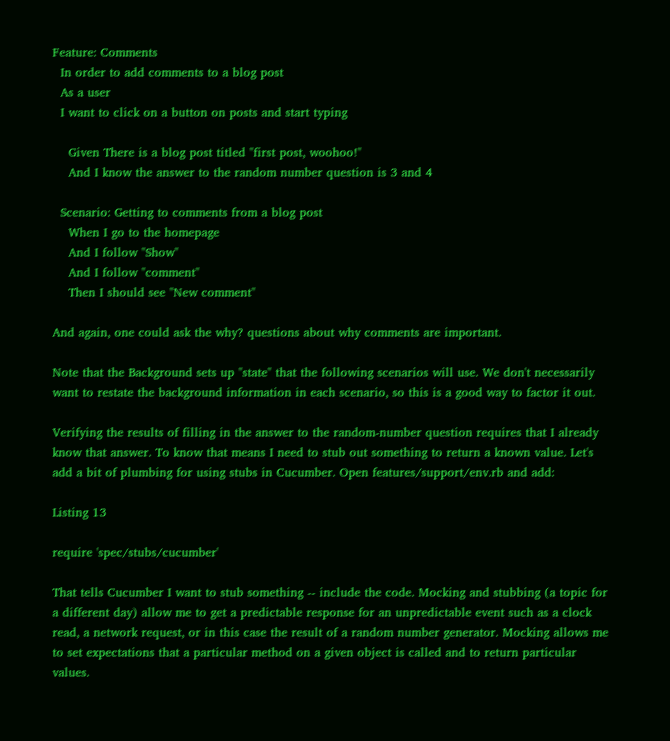Feature: Comments
  In order to add comments to a blog post
  As a user
  I want to click on a button on posts and start typing

    Given There is a blog post titled "first post, woohoo!"
    And I know the answer to the random number question is 3 and 4

  Scenario: Getting to comments from a blog post
    When I go to the homepage
    And I follow "Show"
    And I follow "comment"
    Then I should see "New comment"

And again, one could ask the why? questions about why comments are important.

Note that the Background sets up "state" that the following scenarios will use. We don't necessarily want to restate the background information in each scenario, so this is a good way to factor it out.

Verifying the results of filling in the answer to the random-number question requires that I already know that answer. To know that means I need to stub out something to return a known value. Let's add a bit of plumbing for using stubs in Cucumber. Open features/support/env.rb and add:

Listing 13

require 'spec/stubs/cucumber'

That tells Cucumber I want to stub something -- include the code. Mocking and stubbing (a topic for a different day) allow me to get a predictable response for an unpredictable event such as a clock read, a network request, or in this case the result of a random number generator. Mocking allows me to set expectations that a particular method on a given object is called and to return particular values.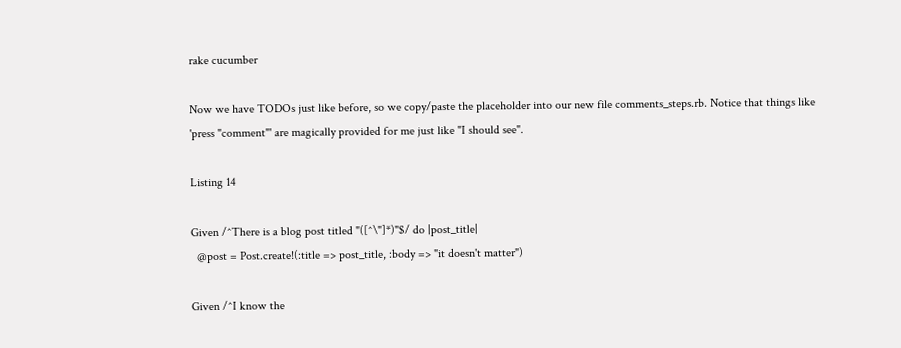rake cucumber

Now we have TODOs just like before, so we copy/paste the placeholder into our new file comments_steps.rb. Notice that things like 'press "comment"' are magically provided for me just like "I should see".

Listing 14

Given /^There is a blog post titled "([^\"]*)"$/ do |post_title|
  @post = Post.create!(:title => post_title, :body => "it doesn't matter")

Given /^I know the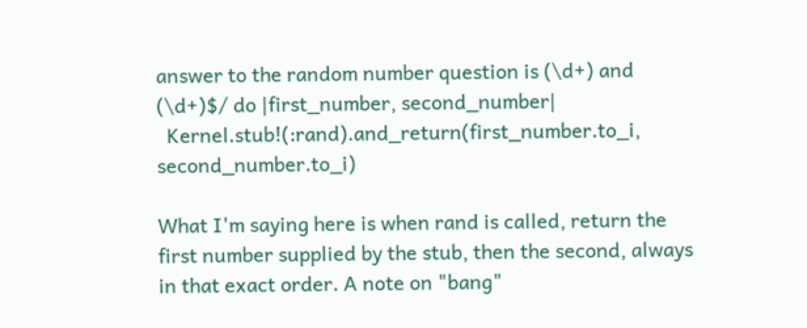answer to the random number question is (\d+) and (\d+)$/ do |first_number, second_number|
  Kernel.stub!(:rand).and_return(first_number.to_i, second_number.to_i)

What I'm saying here is when rand is called, return the first number supplied by the stub, then the second, always in that exact order. A note on "bang"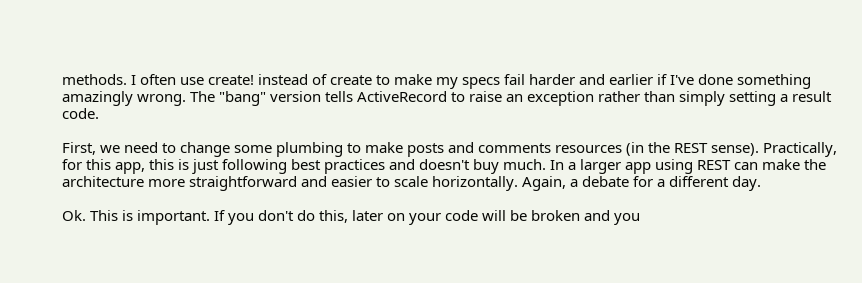methods. I often use create! instead of create to make my specs fail harder and earlier if I've done something amazingly wrong. The "bang" version tells ActiveRecord to raise an exception rather than simply setting a result code.

First, we need to change some plumbing to make posts and comments resources (in the REST sense). Practically, for this app, this is just following best practices and doesn't buy much. In a larger app using REST can make the architecture more straightforward and easier to scale horizontally. Again, a debate for a different day.

Ok. This is important. If you don't do this, later on your code will be broken and you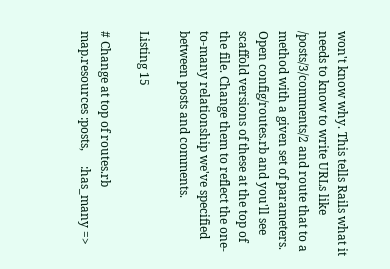won't know why. This tells Rails what it needs to know to write URLs like /posts/3/comments/2 and route that to a method with a given set of parameters. Open config/routes.rb and you'll see scaffold versions of these at the top of the file. Change them to reflect the one-to-many relationship we've specified between posts and comments.

Listing 15

# Change at top of routes.rb
map.resources :posts,     :has_many =>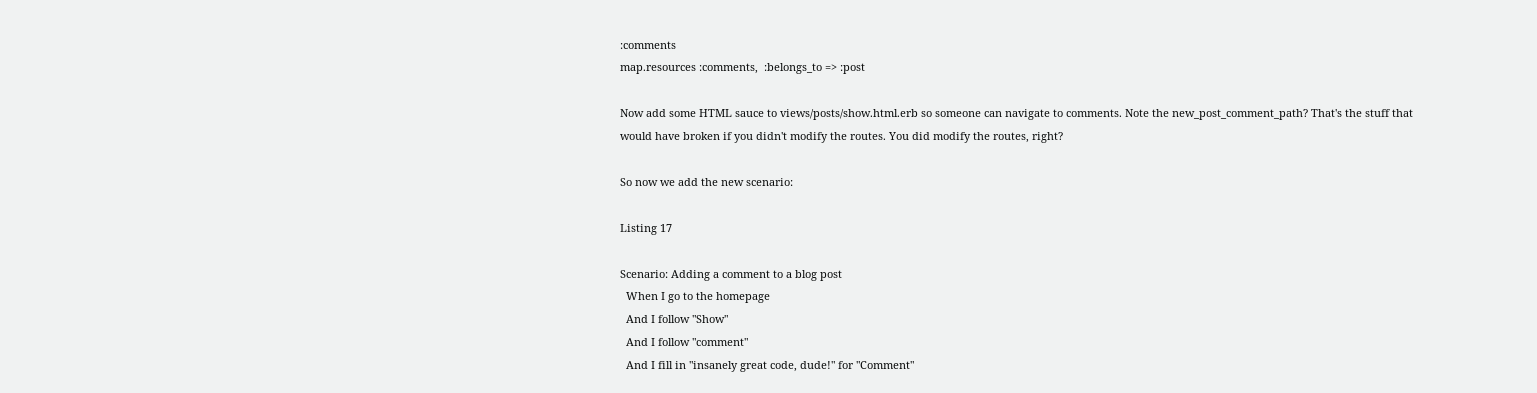:comments
map.resources :comments,  :belongs_to => :post

Now add some HTML sauce to views/posts/show.html.erb so someone can navigate to comments. Note the new_post_comment_path? That's the stuff that would have broken if you didn't modify the routes. You did modify the routes, right?

So now we add the new scenario:

Listing 17

Scenario: Adding a comment to a blog post
  When I go to the homepage
  And I follow "Show"
  And I follow "comment"
  And I fill in "insanely great code, dude!" for "Comment"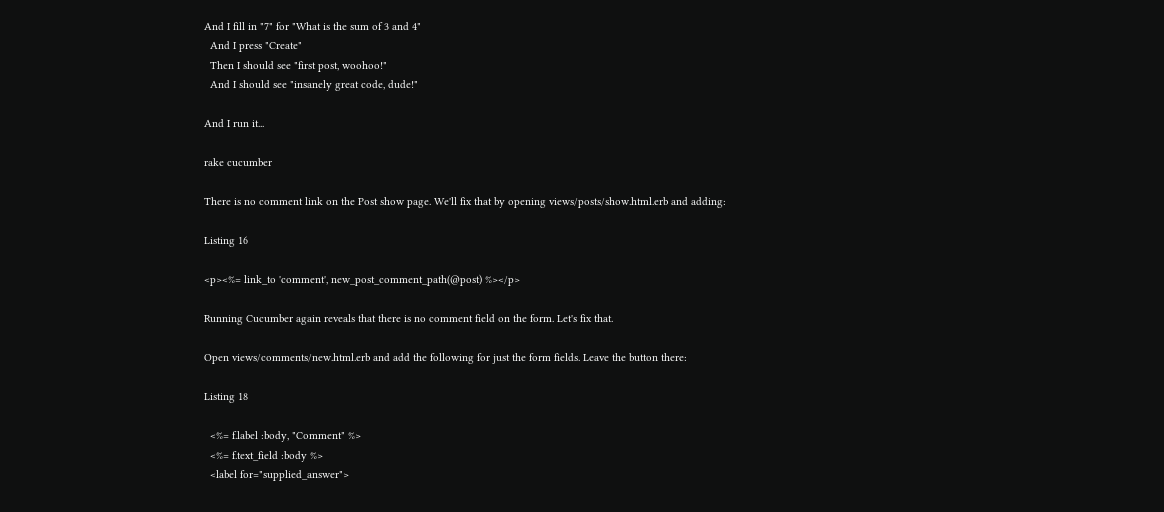And I fill in "7" for "What is the sum of 3 and 4"
  And I press "Create"
  Then I should see "first post, woohoo!"
  And I should see "insanely great code, dude!"

And I run it...

rake cucumber

There is no comment link on the Post show page. We'll fix that by opening views/posts/show.html.erb and adding:

Listing 16

<p><%= link_to 'comment', new_post_comment_path(@post) %></p>

Running Cucumber again reveals that there is no comment field on the form. Let's fix that.

Open views/comments/new.html.erb and add the following for just the form fields. Leave the button there:

Listing 18

  <%= f.label :body, "Comment" %>
  <%= f.text_field :body %>
  <label for="supplied_answer">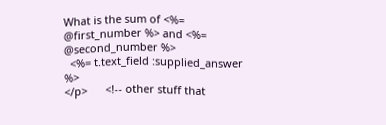What is the sum of <%= @first_number %> and <%= @second_number %>
  <%= t.text_field :supplied_answer %>
</p>      <!-- other stuff that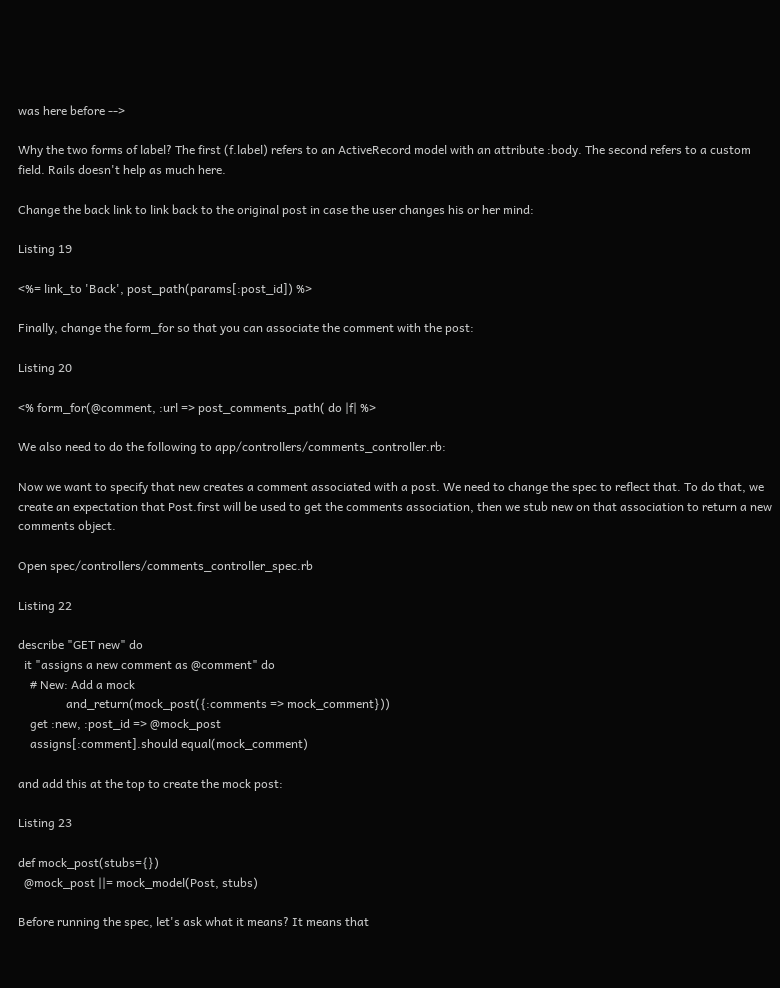was here before -->

Why the two forms of label? The first (f.label) refers to an ActiveRecord model with an attribute :body. The second refers to a custom field. Rails doesn't help as much here.

Change the back link to link back to the original post in case the user changes his or her mind:

Listing 19

<%= link_to 'Back', post_path(params[:post_id]) %>

Finally, change the form_for so that you can associate the comment with the post:

Listing 20

<% form_for(@comment, :url => post_comments_path( do |f| %>

We also need to do the following to app/controllers/comments_controller.rb:

Now we want to specify that new creates a comment associated with a post. We need to change the spec to reflect that. To do that, we create an expectation that Post.first will be used to get the comments association, then we stub new on that association to return a new comments object.

Open spec/controllers/comments_controller_spec.rb

Listing 22

describe "GET new" do
  it "assigns a new comment as @comment" do
    # New: Add a mock
                and_return(mock_post({:comments => mock_comment}))
    get :new, :post_id => @mock_post
    assigns[:comment].should equal(mock_comment)

and add this at the top to create the mock post:

Listing 23

def mock_post(stubs={})
  @mock_post ||= mock_model(Post, stubs)

Before running the spec, let's ask what it means? It means that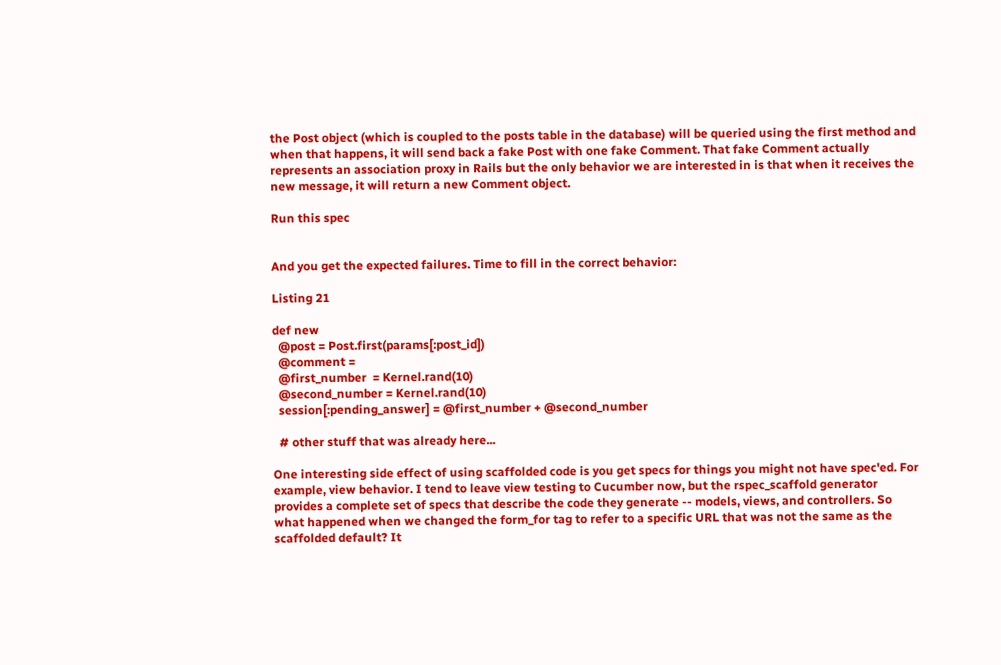the Post object (which is coupled to the posts table in the database) will be queried using the first method and when that happens, it will send back a fake Post with one fake Comment. That fake Comment actually represents an association proxy in Rails but the only behavior we are interested in is that when it receives the new message, it will return a new Comment object.

Run this spec


And you get the expected failures. Time to fill in the correct behavior:

Listing 21

def new
  @post = Post.first(params[:post_id])
  @comment =
  @first_number  = Kernel.rand(10)
  @second_number = Kernel.rand(10)
  session[:pending_answer] = @first_number + @second_number

  # other stuff that was already here...

One interesting side effect of using scaffolded code is you get specs for things you might not have spec'ed. For example, view behavior. I tend to leave view testing to Cucumber now, but the rspec_scaffold generator provides a complete set of specs that describe the code they generate -- models, views, and controllers. So what happened when we changed the form_for tag to refer to a specific URL that was not the same as the scaffolded default? It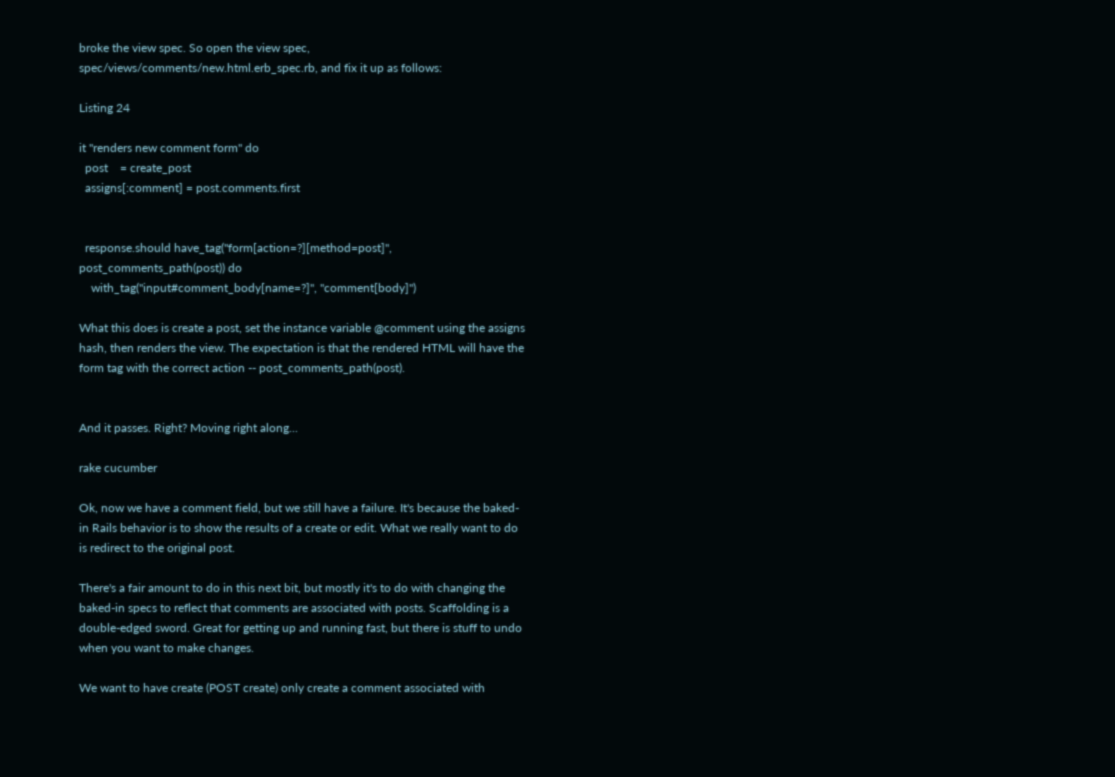broke the view spec. So open the view spec, spec/views/comments/new.html.erb_spec.rb, and fix it up as follows:

Listing 24

it "renders new comment form" do
  post    = create_post
  assigns[:comment] = post.comments.first


  response.should have_tag("form[action=?][method=post]", post_comments_path(post)) do
    with_tag("input#comment_body[name=?]", "comment[body]")

What this does is create a post, set the instance variable @comment using the assigns hash, then renders the view. The expectation is that the rendered HTML will have the form tag with the correct action -- post_comments_path(post).


And it passes. Right? Moving right along...

rake cucumber

Ok, now we have a comment field, but we still have a failure. It's because the baked-in Rails behavior is to show the results of a create or edit. What we really want to do is redirect to the original post.

There's a fair amount to do in this next bit, but mostly it's to do with changing the baked-in specs to reflect that comments are associated with posts. Scaffolding is a double-edged sword. Great for getting up and running fast, but there is stuff to undo when you want to make changes.

We want to have create (POST create) only create a comment associated with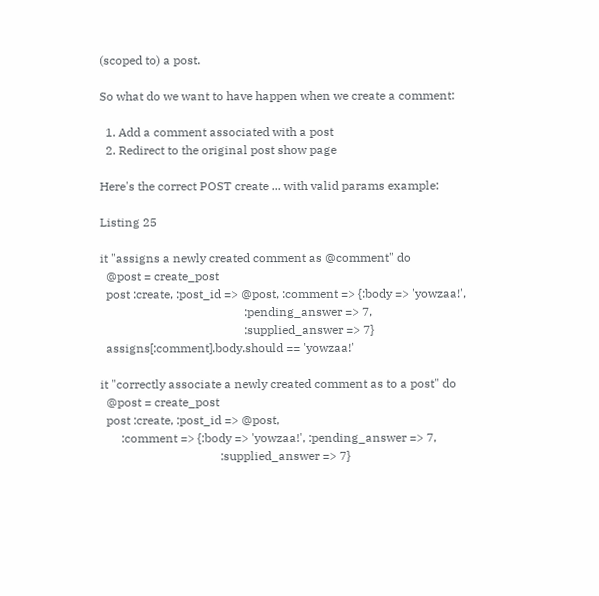(scoped to) a post.

So what do we want to have happen when we create a comment:

  1. Add a comment associated with a post
  2. Redirect to the original post show page

Here's the correct POST create ... with valid params example:

Listing 25

it "assigns a newly created comment as @comment" do
  @post = create_post
  post :create, :post_id => @post, :comment => {:body => 'yowzaa!',
                                                :pending_answer => 7,
                                                :supplied_answer => 7}
  assigns[:comment].body.should == 'yowzaa!'

it "correctly associate a newly created comment as to a post" do
  @post = create_post
  post :create, :post_id => @post,
       :comment => {:body => 'yowzaa!', :pending_answer => 7,
                                        :supplied_answer => 7}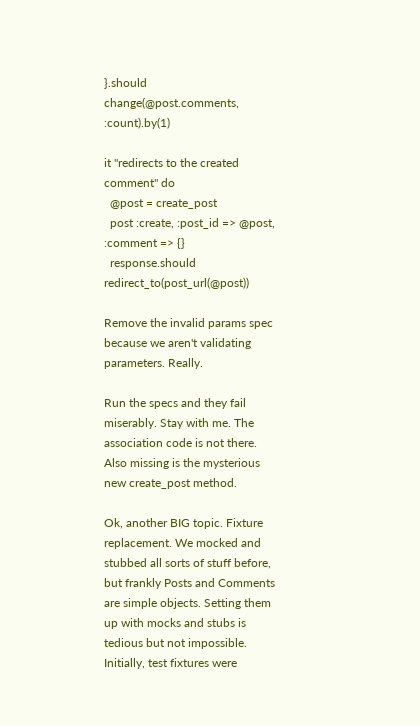}.should change(@post.comments, :count).by(1)

it "redirects to the created comment" do
  @post = create_post
  post :create, :post_id => @post, :comment => {}
  response.should redirect_to(post_url(@post))

Remove the invalid params spec because we aren't validating parameters. Really.

Run the specs and they fail miserably. Stay with me. The association code is not there. Also missing is the mysterious new create_post method.

Ok, another BIG topic. Fixture replacement. We mocked and stubbed all sorts of stuff before, but frankly Posts and Comments are simple objects. Setting them up with mocks and stubs is tedious but not impossible. Initially, test fixtures were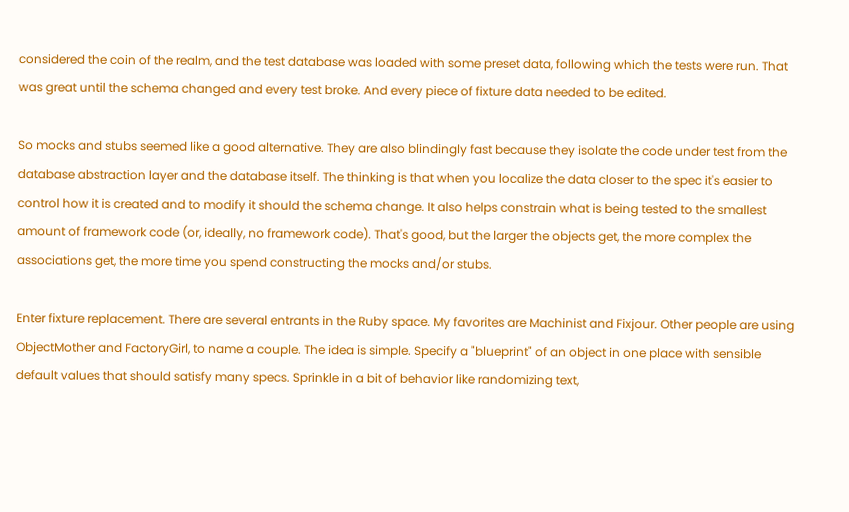considered the coin of the realm, and the test database was loaded with some preset data, following which the tests were run. That was great until the schema changed and every test broke. And every piece of fixture data needed to be edited.

So mocks and stubs seemed like a good alternative. They are also blindingly fast because they isolate the code under test from the database abstraction layer and the database itself. The thinking is that when you localize the data closer to the spec it's easier to control how it is created and to modify it should the schema change. It also helps constrain what is being tested to the smallest amount of framework code (or, ideally, no framework code). That's good, but the larger the objects get, the more complex the associations get, the more time you spend constructing the mocks and/or stubs.

Enter fixture replacement. There are several entrants in the Ruby space. My favorites are Machinist and Fixjour. Other people are using ObjectMother and FactoryGirl, to name a couple. The idea is simple. Specify a "blueprint" of an object in one place with sensible default values that should satisfy many specs. Sprinkle in a bit of behavior like randomizing text,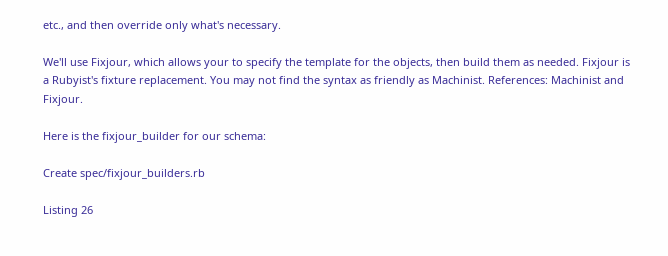etc., and then override only what's necessary.

We'll use Fixjour, which allows your to specify the template for the objects, then build them as needed. Fixjour is a Rubyist's fixture replacement. You may not find the syntax as friendly as Machinist. References: Machinist and Fixjour.

Here is the fixjour_builder for our schema:

Create spec/fixjour_builders.rb

Listing 26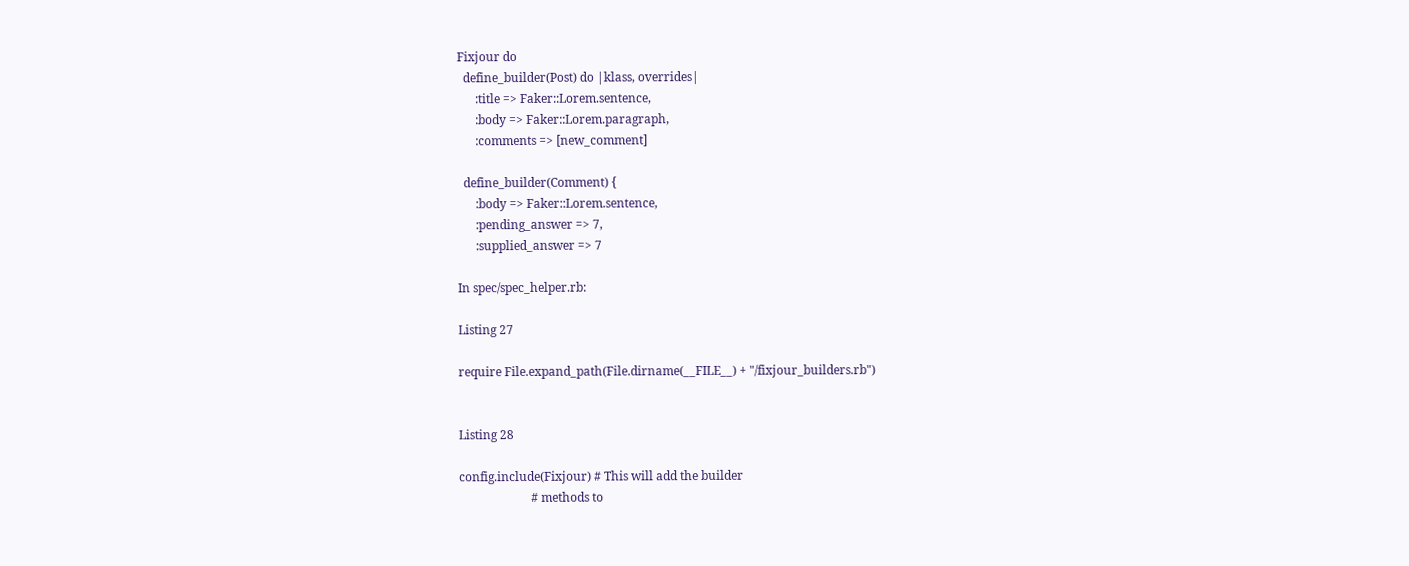Fixjour do
  define_builder(Post) do |klass, overrides|
      :title => Faker::Lorem.sentence,
      :body => Faker::Lorem.paragraph,
      :comments => [new_comment]

  define_builder(Comment) {
      :body => Faker::Lorem.sentence,
      :pending_answer => 7,
      :supplied_answer => 7

In spec/spec_helper.rb:

Listing 27

require File.expand_path(File.dirname(__FILE__) + "/fixjour_builders.rb")


Listing 28

config.include(Fixjour) # This will add the builder
                        # methods to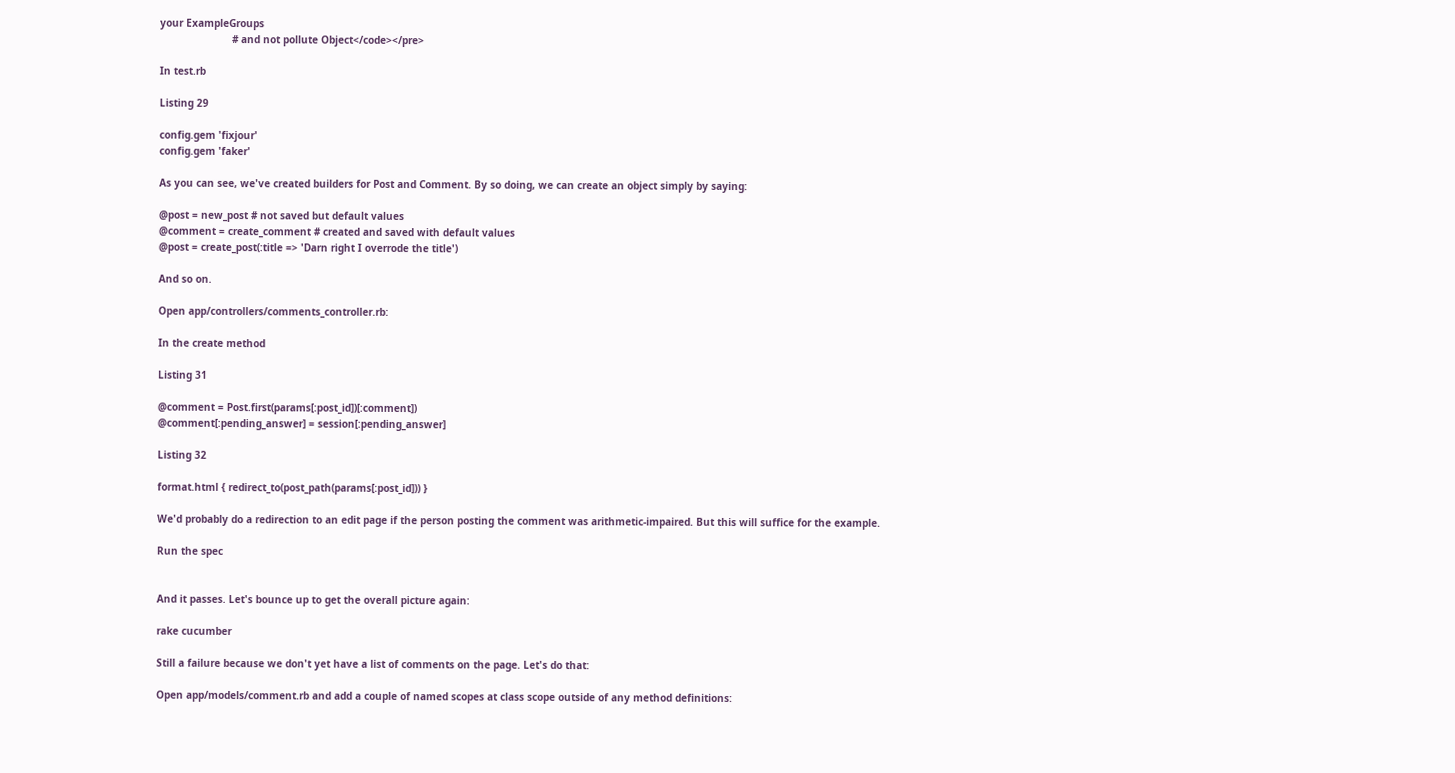your ExampleGroups
                        # and not pollute Object</code></pre>

In test.rb

Listing 29

config.gem 'fixjour'
config.gem 'faker'

As you can see, we've created builders for Post and Comment. By so doing, we can create an object simply by saying:

@post = new_post # not saved but default values
@comment = create_comment # created and saved with default values
@post = create_post(:title => 'Darn right I overrode the title')

And so on.

Open app/controllers/comments_controller.rb:

In the create method

Listing 31

@comment = Post.first(params[:post_id])[:comment])
@comment[:pending_answer] = session[:pending_answer]

Listing 32

format.html { redirect_to(post_path(params[:post_id])) }

We'd probably do a redirection to an edit page if the person posting the comment was arithmetic-impaired. But this will suffice for the example.

Run the spec


And it passes. Let's bounce up to get the overall picture again:

rake cucumber

Still a failure because we don't yet have a list of comments on the page. Let's do that:

Open app/models/comment.rb and add a couple of named scopes at class scope outside of any method definitions: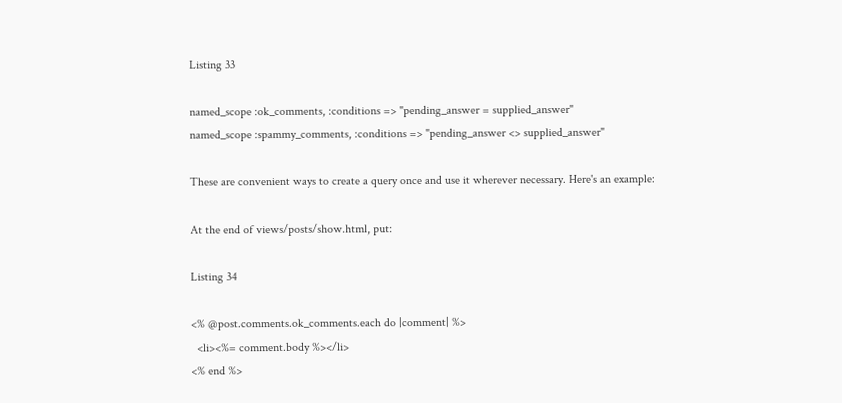Listing 33

named_scope :ok_comments, :conditions => "pending_answer = supplied_answer"
named_scope :spammy_comments, :conditions => "pending_answer <> supplied_answer"

These are convenient ways to create a query once and use it wherever necessary. Here's an example:

At the end of views/posts/show.html, put:

Listing 34

<% @post.comments.ok_comments.each do |comment| %>
  <li><%= comment.body %></li>
<% end %>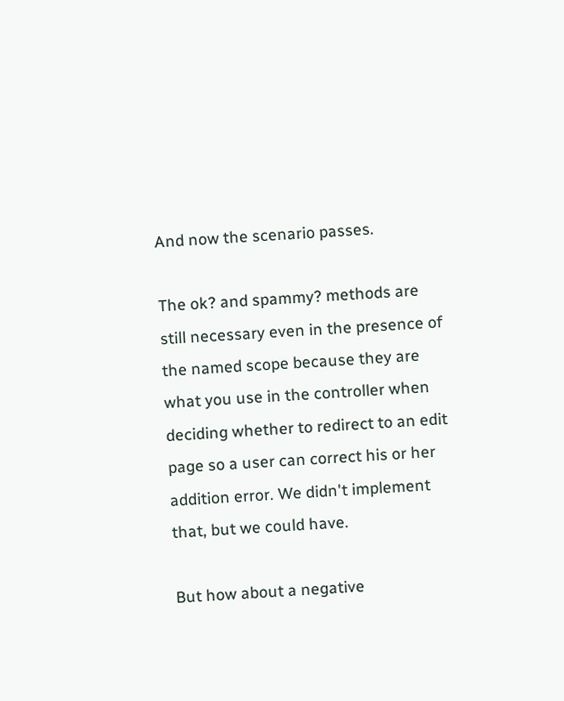And now the scenario passes.

The ok? and spammy? methods are still necessary even in the presence of the named scope because they are what you use in the controller when deciding whether to redirect to an edit page so a user can correct his or her addition error. We didn't implement that, but we could have.

But how about a negative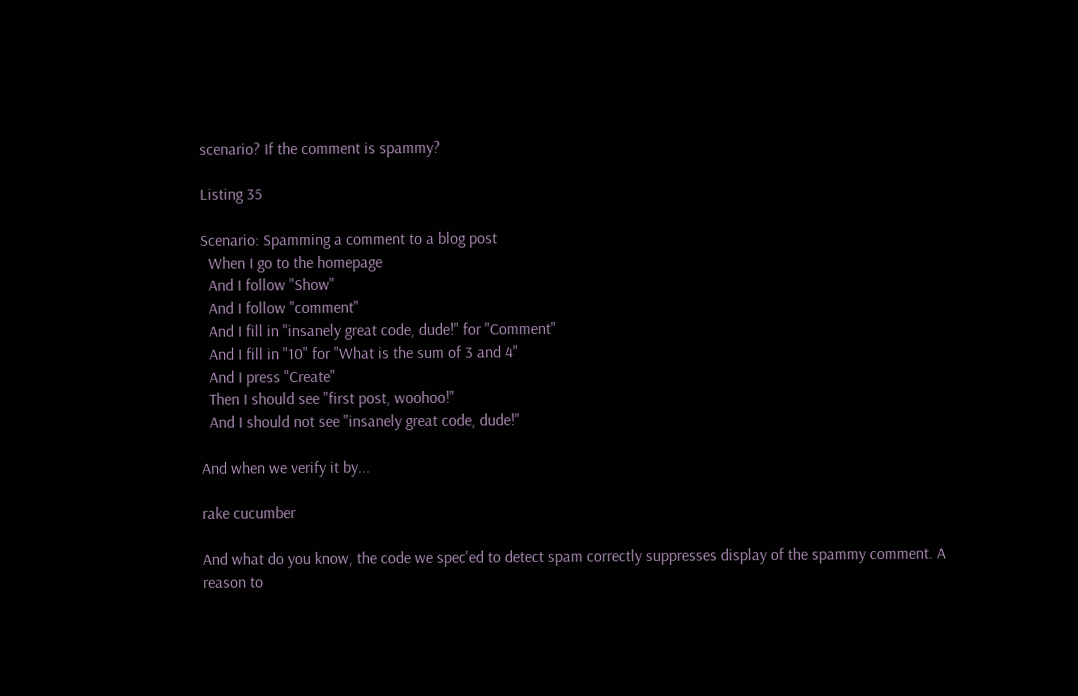scenario? If the comment is spammy?

Listing 35

Scenario: Spamming a comment to a blog post
  When I go to the homepage
  And I follow "Show"
  And I follow "comment"
  And I fill in "insanely great code, dude!" for "Comment"
  And I fill in "10" for "What is the sum of 3 and 4"
  And I press "Create"
  Then I should see "first post, woohoo!"
  And I should not see "insanely great code, dude!"

And when we verify it by...

rake cucumber

And what do you know, the code we spec'ed to detect spam correctly suppresses display of the spammy comment. A reason to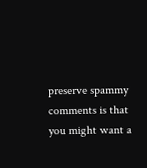preserve spammy comments is that you might want a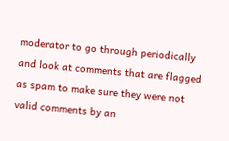moderator to go through periodically and look at comments that are flagged as spam to make sure they were not valid comments by an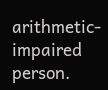arithmetic-impaired person.